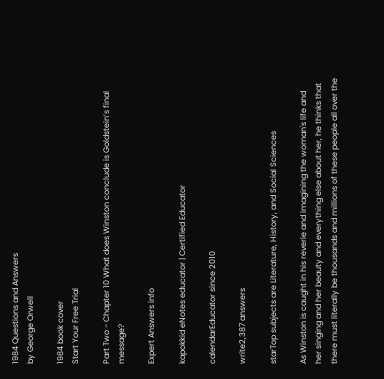1984 Questions and Answers
by George Orwell

1984 book cover
Start Your Free Trial

Part Two - Chapter 10 What does Winston conclude is Goldstein’s final message?

Expert Answers info

kapokkid eNotes educator | Certified Educator

calendarEducator since 2010

write2,387 answers

starTop subjects are Literature, History, and Social Sciences

As Winston is caught in his reverie and imagining the woman's life and her singing and her beauty and everything else about her, he thinks that there must literally be thousands and millions of these people all over the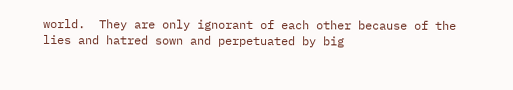world.  They are only ignorant of each other because of the lies and hatred sown and perpetuated by big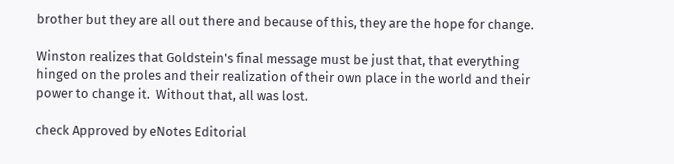brother but they are all out there and because of this, they are the hope for change.

Winston realizes that Goldstein's final message must be just that, that everything hinged on the proles and their realization of their own place in the world and their power to change it.  Without that, all was lost.

check Approved by eNotes Editorial